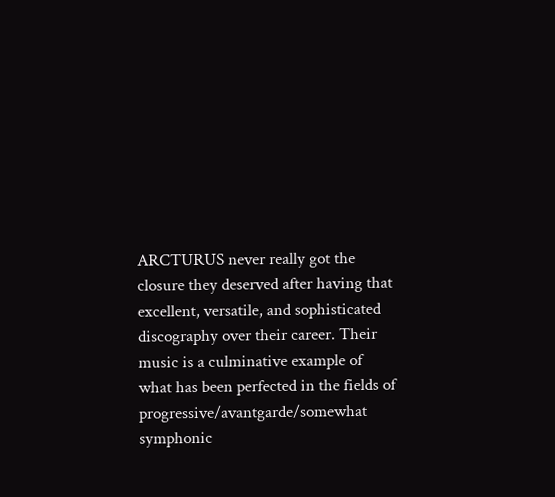ARCTURUS never really got the closure they deserved after having that excellent, versatile, and sophisticated discography over their career. Their music is a culminative example of what has been perfected in the fields of progressive/avantgarde/somewhat symphonic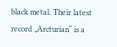black metal. Their latest record „Arcturian“ is a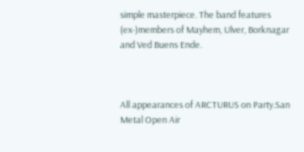simple masterpiece. The band features (ex-)members of Mayhem, Ulver, Borknagar and Ved Buens Ende.



All appearances of ARCTURUS on Party.San Metal Open Air